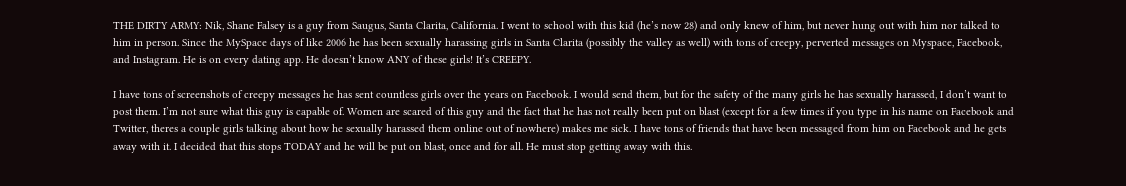THE DIRTY ARMY: Nik, Shane Falsey is a guy from Saugus, Santa Clarita, California. I went to school with this kid (he’s now 28) and only knew of him, but never hung out with him nor talked to him in person. Since the MySpace days of like 2006 he has been sexually harassing girls in Santa Clarita (possibly the valley as well) with tons of creepy, perverted messages on Myspace, Facebook, and Instagram. He is on every dating app. He doesn’t know ANY of these girls! It’s CREEPY.

I have tons of screenshots of creepy messages he has sent countless girls over the years on Facebook. I would send them, but for the safety of the many girls he has sexually harassed, I don’t want to post them. I’m not sure what this guy is capable of. Women are scared of this guy and the fact that he has not really been put on blast (except for a few times if you type in his name on Facebook and Twitter, theres a couple girls talking about how he sexually harassed them online out of nowhere) makes me sick. I have tons of friends that have been messaged from him on Facebook and he gets away with it. I decided that this stops TODAY and he will be put on blast, once and for all. He must stop getting away with this.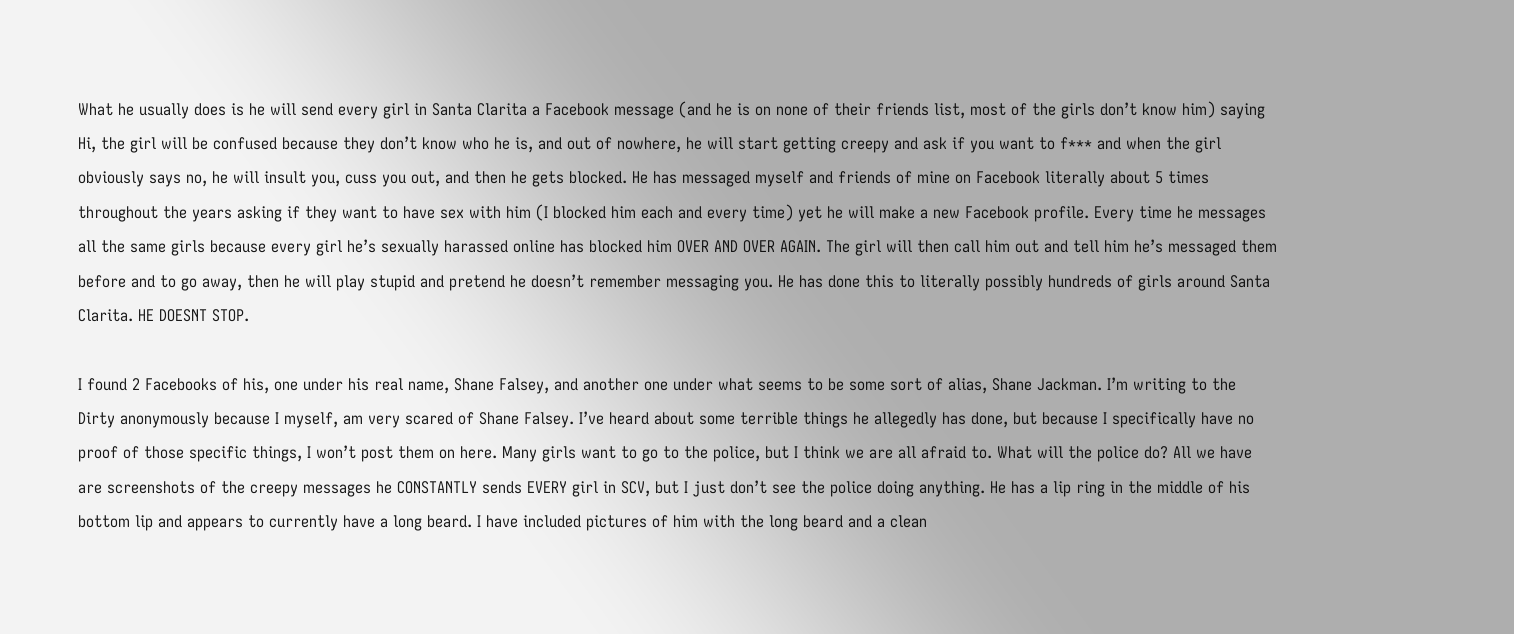What he usually does is he will send every girl in Santa Clarita a Facebook message (and he is on none of their friends list, most of the girls don’t know him) saying Hi, the girl will be confused because they don’t know who he is, and out of nowhere, he will start getting creepy and ask if you want to f*** and when the girl obviously says no, he will insult you, cuss you out, and then he gets blocked. He has messaged myself and friends of mine on Facebook literally about 5 times throughout the years asking if they want to have sex with him (I blocked him each and every time) yet he will make a new Facebook profile. Every time he messages all the same girls because every girl he’s sexually harassed online has blocked him OVER AND OVER AGAIN. The girl will then call him out and tell him he’s messaged them before and to go away, then he will play stupid and pretend he doesn’t remember messaging you. He has done this to literally possibly hundreds of girls around Santa Clarita. HE DOESNT STOP.

I found 2 Facebooks of his, one under his real name, Shane Falsey, and another one under what seems to be some sort of alias, Shane Jackman. I’m writing to the Dirty anonymously because I myself, am very scared of Shane Falsey. I’ve heard about some terrible things he allegedly has done, but because I specifically have no proof of those specific things, I won’t post them on here. Many girls want to go to the police, but I think we are all afraid to. What will the police do? All we have are screenshots of the creepy messages he CONSTANTLY sends EVERY girl in SCV, but I just don’t see the police doing anything. He has a lip ring in the middle of his bottom lip and appears to currently have a long beard. I have included pictures of him with the long beard and a clean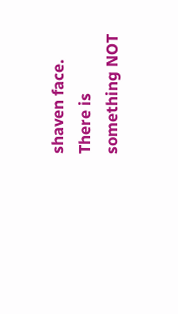shaven face. There is something NOT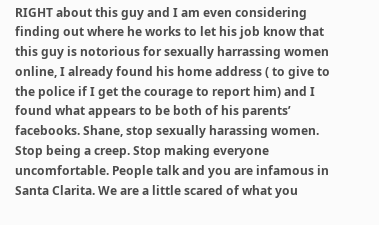RIGHT about this guy and I am even considering finding out where he works to let his job know that this guy is notorious for sexually harrassing women online, I already found his home address ( to give to the police if I get the courage to report him) and I found what appears to be both of his parents’ facebooks. Shane, stop sexually harassing women. Stop being a creep. Stop making everyone uncomfortable. People talk and you are infamous in Santa Clarita. We are a little scared of what you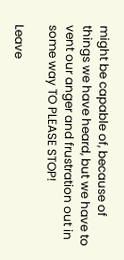might be capable of, because of things we have heard, but we have to vent our anger and frustration out in some way TO PLEASE STOP!

Leave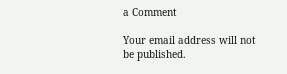a Comment

Your email address will not be published.